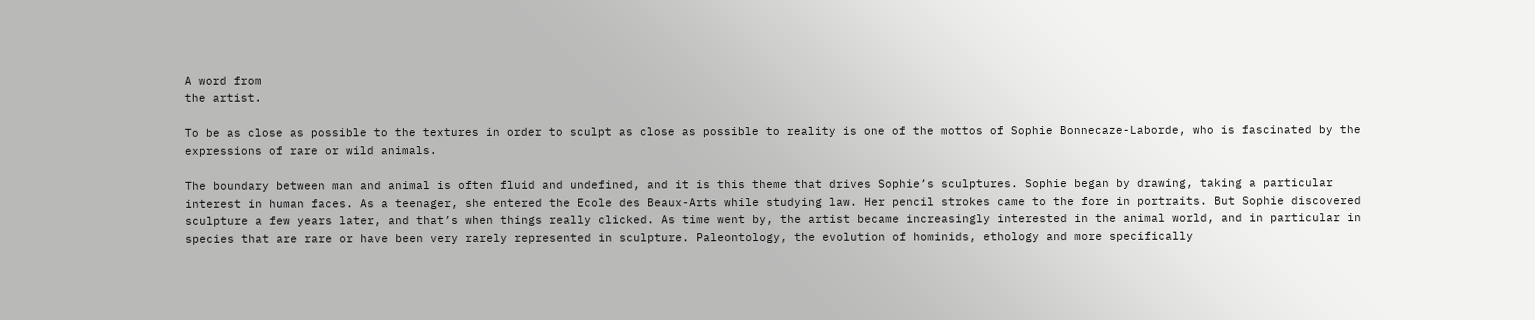A word from
the artist.

To be as close as possible to the textures in order to sculpt as close as possible to reality is one of the mottos of Sophie Bonnecaze-Laborde, who is fascinated by the expressions of rare or wild animals.

The boundary between man and animal is often fluid and undefined, and it is this theme that drives Sophie’s sculptures. Sophie began by drawing, taking a particular interest in human faces. As a teenager, she entered the Ecole des Beaux-Arts while studying law. Her pencil strokes came to the fore in portraits. But Sophie discovered sculpture a few years later, and that’s when things really clicked. As time went by, the artist became increasingly interested in the animal world, and in particular in species that are rare or have been very rarely represented in sculpture. Paleontology, the evolution of hominids, ethology and more specifically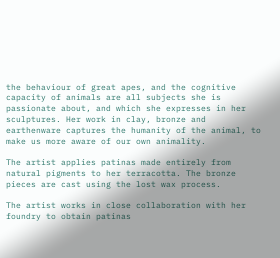the behaviour of great apes, and the cognitive capacity of animals are all subjects she is passionate about, and which she expresses in her sculptures. Her work in clay, bronze and earthenware captures the humanity of the animal, to make us more aware of our own animality.

The artist applies patinas made entirely from natural pigments to her terracotta. The bronze pieces are cast using the lost wax process.

The artist works in close collaboration with her foundry to obtain patinas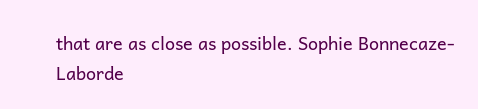that are as close as possible. Sophie Bonnecaze-Laborde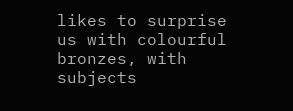likes to surprise us with colourful bronzes, with subjects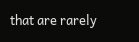that are rarely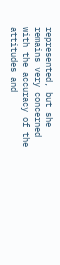represented, but she remains very concerned with the accuracy of the attitudes and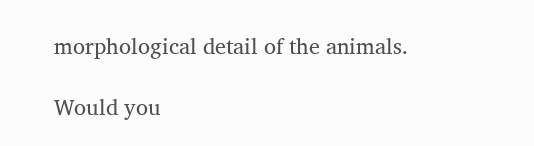morphological detail of the animals.

Would you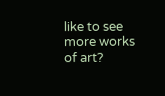like to see more works of art?